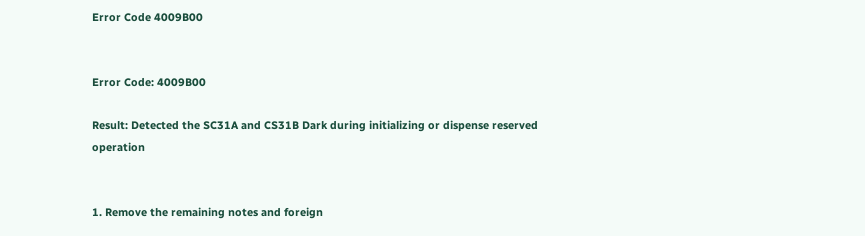Error Code 4009B00


Error Code: 4009B00

Result: Detected the SC31A and CS31B Dark during initializing or dispense reserved operation


1. Remove the remaining notes and foreign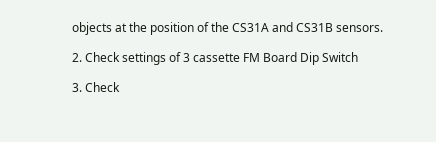objects at the position of the CS31A and CS31B sensors.

2. Check settings of 3 cassette FM Board Dip Switch

3. Check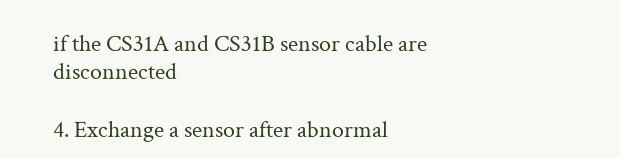if the CS31A and CS31B sensor cable are disconnected

4. Exchange a sensor after abnormal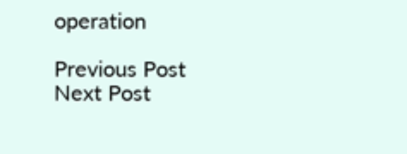operation

Previous Post Next Post